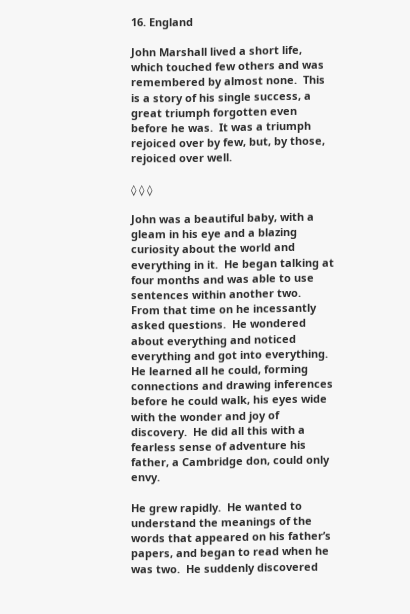16. England

John Marshall lived a short life, which touched few others and was remembered by almost none.  This is a story of his single success, a great triumph forgotten even before he was.  It was a triumph rejoiced over by few, but, by those, rejoiced over well.

◊ ◊ ◊

John was a beautiful baby, with a gleam in his eye and a blazing curiosity about the world and everything in it.  He began talking at four months and was able to use sentences within another two.  From that time on he incessantly asked questions.  He wondered about everything and noticed everything and got into everything.  He learned all he could, forming connections and drawing inferences before he could walk, his eyes wide with the wonder and joy of discovery.  He did all this with a fearless sense of adventure his father, a Cambridge don, could only envy.

He grew rapidly.  He wanted to understand the meanings of the words that appeared on his father’s papers, and began to read when he was two.  He suddenly discovered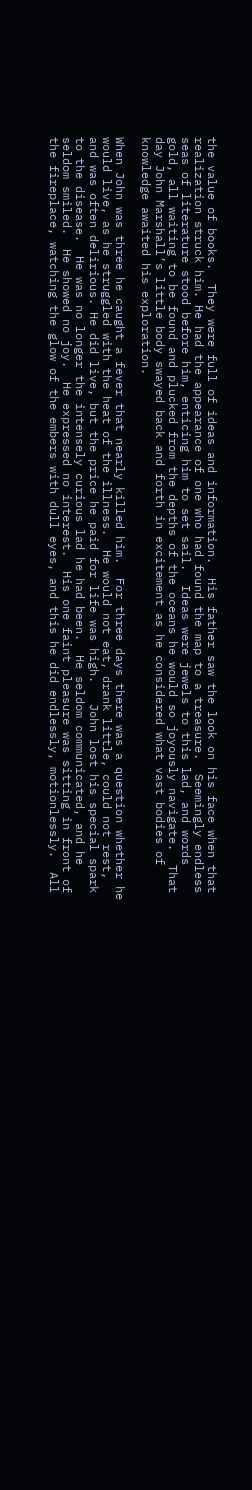the value of books.  They were full of ideas and information.  His father saw the look on his face when that realization struck him. He had the appearance of one who had found the map to a treasure.  Seemingly endless seas of literature stood before him, enticing him to set sail.  Ideas were jewels to this lad, and words gold, all waiting to be found and plucked from the depths of the oceans he would so joyously navigate.  That day John Marshall’s little body swayed back and forth in excitement as he considered what vast bodies of knowledge awaited his exploration.

When John was three he caught a fever that nearly killed him.  For three days there was a question whether he would live, as he struggled with the heat of the illness.  He would not eat, drank little, could not rest, and was often delirious. He did live, but the price he paid for life was high.   John lost his special spark to the disease.  He was no longer the intensely curious lad he had been.  He seldom communicated, and he seldom smiled.  He showed no joy.  He expressed no interest.  His one faint pleasure was sitting in front of the fireplace, watching the glow of the embers with dull eyes, and this he did endlessly, motionlessly.  All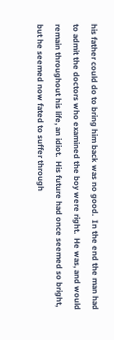his father could do to bring him back was no good.  In the end the man had to admit the doctors who examined the boy were right.  He was, and would remain throughout his life, an idiot.  His future had once seemed so bright, but he seemed now fated to suffer through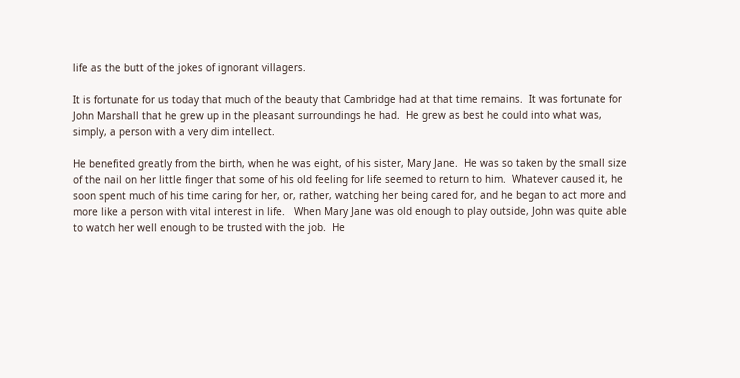life as the butt of the jokes of ignorant villagers.

It is fortunate for us today that much of the beauty that Cambridge had at that time remains.  It was fortunate for John Marshall that he grew up in the pleasant surroundings he had.  He grew as best he could into what was, simply, a person with a very dim intellect.

He benefited greatly from the birth, when he was eight, of his sister, Mary Jane.  He was so taken by the small size of the nail on her little finger that some of his old feeling for life seemed to return to him.  Whatever caused it, he soon spent much of his time caring for her, or, rather, watching her being cared for, and he began to act more and more like a person with vital interest in life.   When Mary Jane was old enough to play outside, John was quite able to watch her well enough to be trusted with the job.  He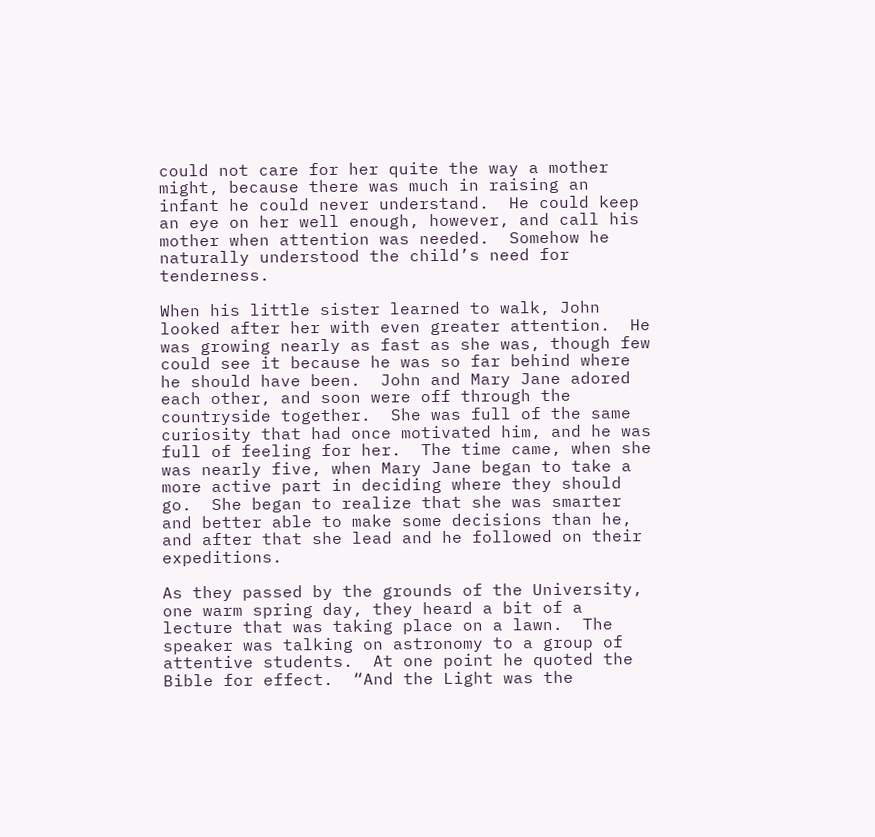could not care for her quite the way a mother might, because there was much in raising an infant he could never understand.  He could keep an eye on her well enough, however, and call his mother when attention was needed.  Somehow he naturally understood the child’s need for tenderness.

When his little sister learned to walk, John looked after her with even greater attention.  He was growing nearly as fast as she was, though few could see it because he was so far behind where he should have been.  John and Mary Jane adored each other, and soon were off through the countryside together.  She was full of the same curiosity that had once motivated him, and he was full of feeling for her.  The time came, when she was nearly five, when Mary Jane began to take a more active part in deciding where they should go.  She began to realize that she was smarter and better able to make some decisions than he, and after that she lead and he followed on their expeditions.

As they passed by the grounds of the University, one warm spring day, they heard a bit of a lecture that was taking place on a lawn.  The speaker was talking on astronomy to a group of attentive students.  At one point he quoted the Bible for effect.  “And the Light was the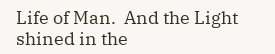Life of Man.  And the Light shined in the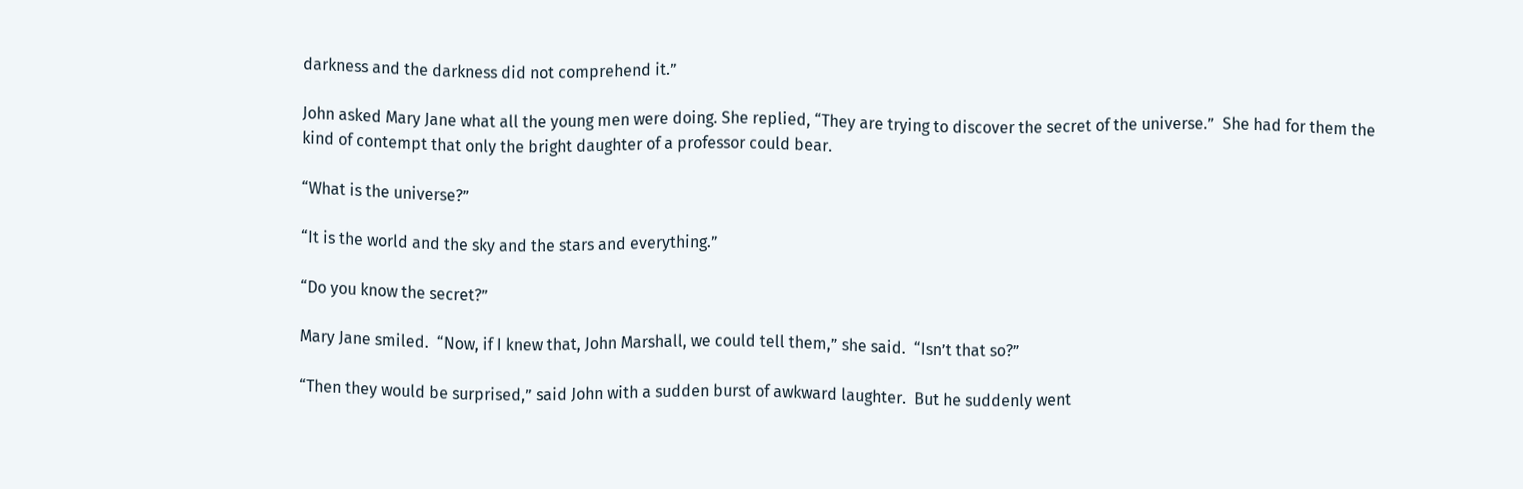darkness and the darkness did not comprehend it.”

John asked Mary Jane what all the young men were doing. She replied, “They are trying to discover the secret of the universe.”  She had for them the kind of contempt that only the bright daughter of a professor could bear.

“What is the universe?”

“It is the world and the sky and the stars and everything.”

“Do you know the secret?”

Mary Jane smiled.  “Now, if I knew that, John Marshall, we could tell them,” she said.  “Isn’t that so?”

“Then they would be surprised,” said John with a sudden burst of awkward laughter.  But he suddenly went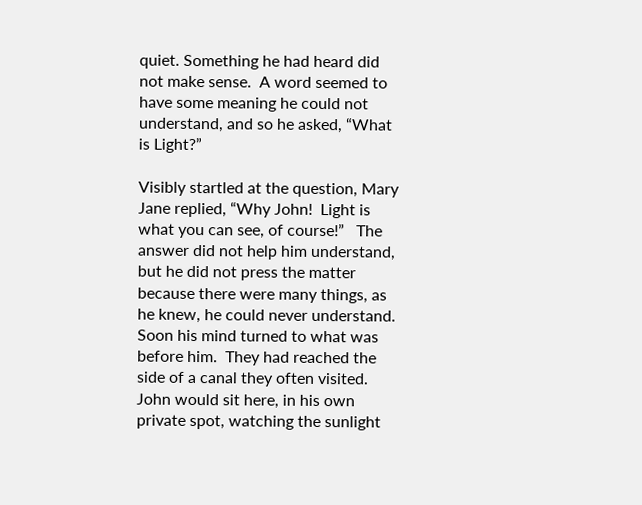quiet. Something he had heard did not make sense.  A word seemed to have some meaning he could not understand, and so he asked, “What is Light?”

Visibly startled at the question, Mary Jane replied, “Why John!  Light is what you can see, of course!”   The answer did not help him understand, but he did not press the matter because there were many things, as he knew, he could never understand.  Soon his mind turned to what was before him.  They had reached the side of a canal they often visited.  John would sit here, in his own private spot, watching the sunlight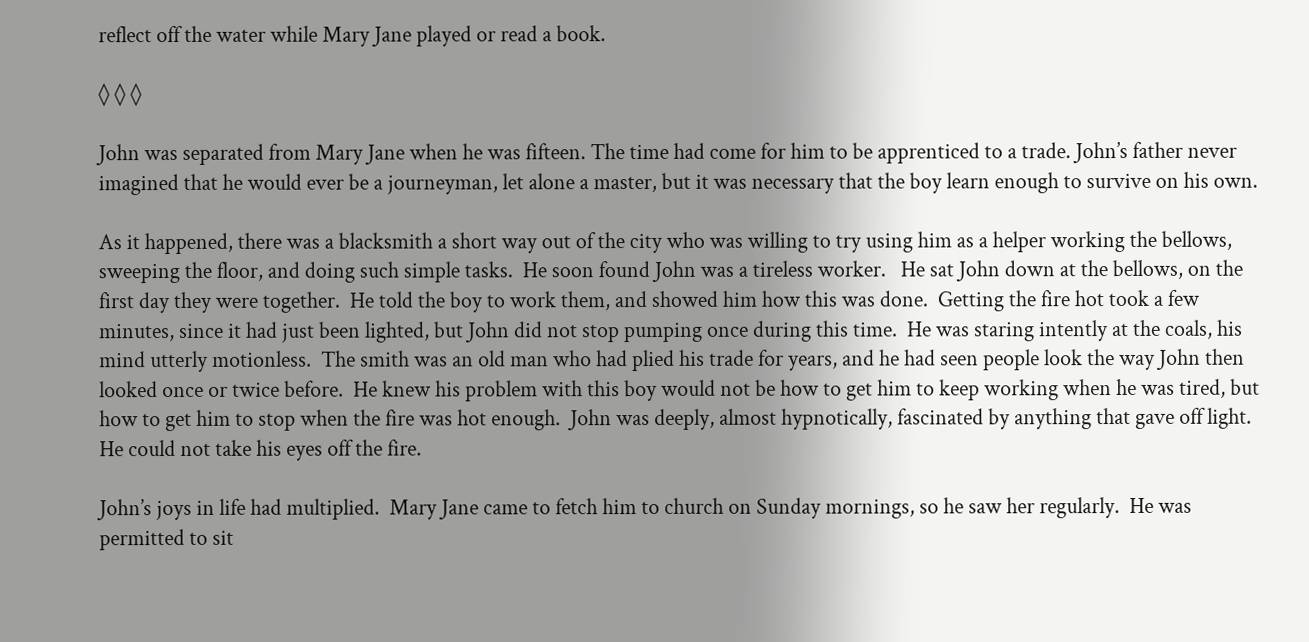reflect off the water while Mary Jane played or read a book.

◊ ◊ ◊

John was separated from Mary Jane when he was fifteen. The time had come for him to be apprenticed to a trade. John’s father never imagined that he would ever be a journeyman, let alone a master, but it was necessary that the boy learn enough to survive on his own.

As it happened, there was a blacksmith a short way out of the city who was willing to try using him as a helper working the bellows, sweeping the floor, and doing such simple tasks.  He soon found John was a tireless worker.   He sat John down at the bellows, on the first day they were together.  He told the boy to work them, and showed him how this was done.  Getting the fire hot took a few minutes, since it had just been lighted, but John did not stop pumping once during this time.  He was staring intently at the coals, his mind utterly motionless.  The smith was an old man who had plied his trade for years, and he had seen people look the way John then looked once or twice before.  He knew his problem with this boy would not be how to get him to keep working when he was tired, but how to get him to stop when the fire was hot enough.  John was deeply, almost hypnotically, fascinated by anything that gave off light.  He could not take his eyes off the fire.

John’s joys in life had multiplied.  Mary Jane came to fetch him to church on Sunday mornings, so he saw her regularly.  He was permitted to sit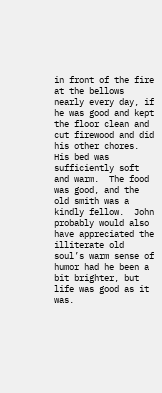in front of the fire at the bellows nearly every day, if he was good and kept the floor clean and cut firewood and did his other chores.  His bed was sufficiently soft and warm.  The food was good, and the old smith was a kindly fellow.  John probably would also have appreciated the illiterate old soul’s warm sense of humor had he been a bit brighter, but life was good as it was.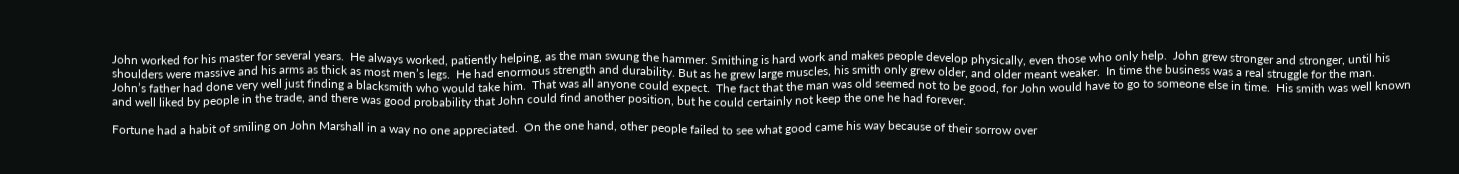John worked for his master for several years.  He always worked, patiently helping, as the man swung the hammer. Smithing is hard work and makes people develop physically, even those who only help.  John grew stronger and stronger, until his shoulders were massive and his arms as thick as most men’s legs.  He had enormous strength and durability. But as he grew large muscles, his smith only grew older, and older meant weaker.  In time the business was a real struggle for the man.   John’s father had done very well just finding a blacksmith who would take him.  That was all anyone could expect.  The fact that the man was old seemed not to be good, for John would have to go to someone else in time.  His smith was well known and well liked by people in the trade, and there was good probability that John could find another position, but he could certainly not keep the one he had forever.

Fortune had a habit of smiling on John Marshall in a way no one appreciated.  On the one hand, other people failed to see what good came his way because of their sorrow over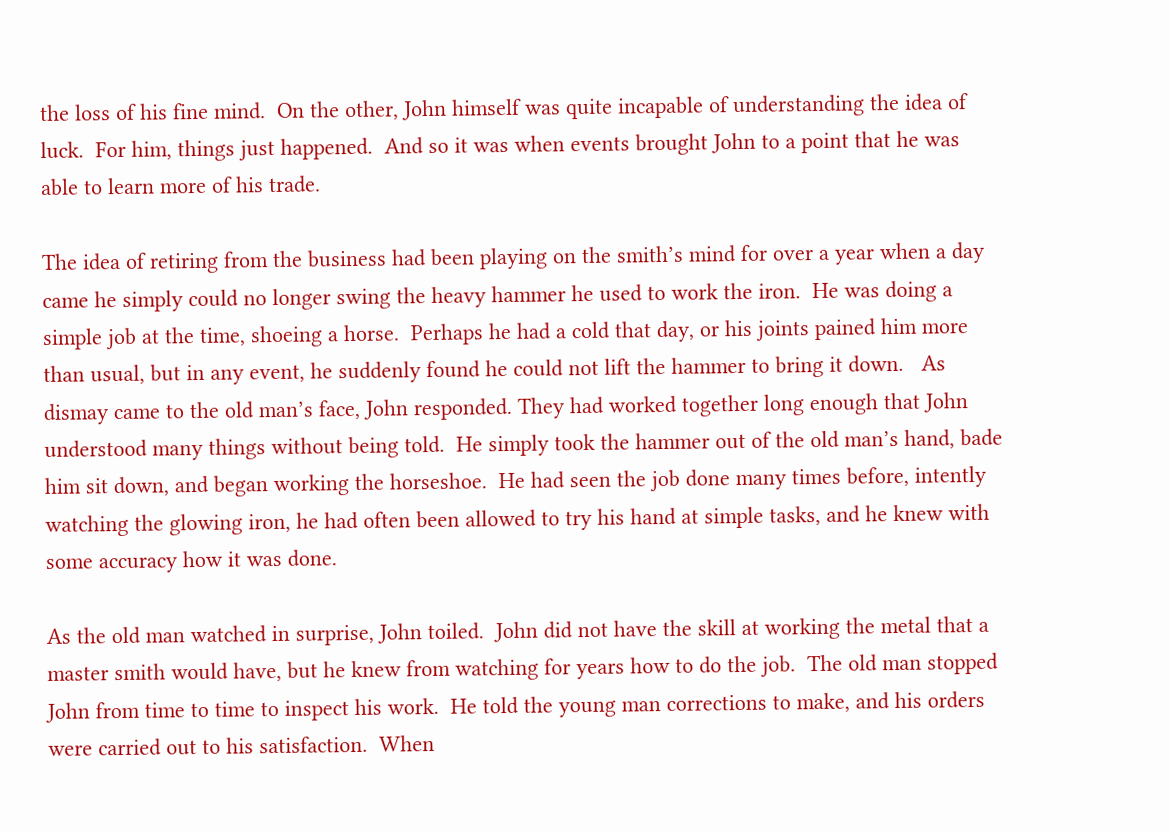the loss of his fine mind.  On the other, John himself was quite incapable of understanding the idea of luck.  For him, things just happened.  And so it was when events brought John to a point that he was able to learn more of his trade.

The idea of retiring from the business had been playing on the smith’s mind for over a year when a day came he simply could no longer swing the heavy hammer he used to work the iron.  He was doing a simple job at the time, shoeing a horse.  Perhaps he had a cold that day, or his joints pained him more than usual, but in any event, he suddenly found he could not lift the hammer to bring it down.   As dismay came to the old man’s face, John responded. They had worked together long enough that John understood many things without being told.  He simply took the hammer out of the old man’s hand, bade him sit down, and began working the horseshoe.  He had seen the job done many times before, intently watching the glowing iron, he had often been allowed to try his hand at simple tasks, and he knew with some accuracy how it was done.

As the old man watched in surprise, John toiled.  John did not have the skill at working the metal that a master smith would have, but he knew from watching for years how to do the job.  The old man stopped John from time to time to inspect his work.  He told the young man corrections to make, and his orders were carried out to his satisfaction.  When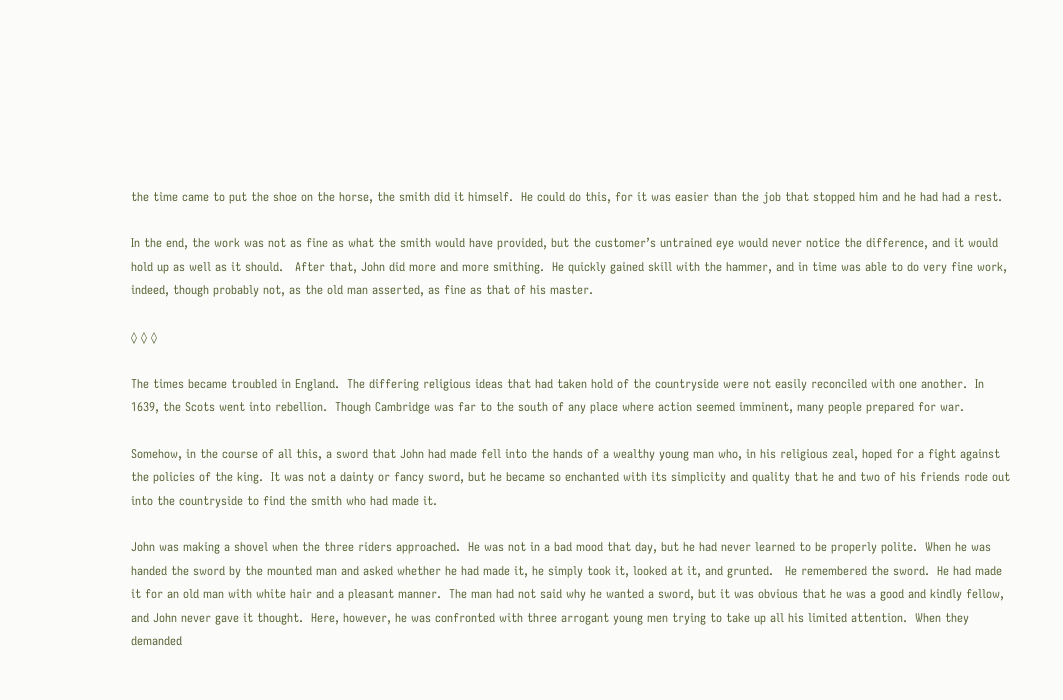the time came to put the shoe on the horse, the smith did it himself.  He could do this, for it was easier than the job that stopped him and he had had a rest.

In the end, the work was not as fine as what the smith would have provided, but the customer’s untrained eye would never notice the difference, and it would hold up as well as it should.   After that, John did more and more smithing.  He quickly gained skill with the hammer, and in time was able to do very fine work, indeed, though probably not, as the old man asserted, as fine as that of his master.

◊ ◊ ◊

The times became troubled in England.  The differing religious ideas that had taken hold of the countryside were not easily reconciled with one another.  In 1639, the Scots went into rebellion.  Though Cambridge was far to the south of any place where action seemed imminent, many people prepared for war.

Somehow, in the course of all this, a sword that John had made fell into the hands of a wealthy young man who, in his religious zeal, hoped for a fight against the policies of the king.  It was not a dainty or fancy sword, but he became so enchanted with its simplicity and quality that he and two of his friends rode out into the countryside to find the smith who had made it.

John was making a shovel when the three riders approached.  He was not in a bad mood that day, but he had never learned to be properly polite.  When he was handed the sword by the mounted man and asked whether he had made it, he simply took it, looked at it, and grunted.   He remembered the sword.  He had made it for an old man with white hair and a pleasant manner.  The man had not said why he wanted a sword, but it was obvious that he was a good and kindly fellow, and John never gave it thought.  Here, however, he was confronted with three arrogant young men trying to take up all his limited attention.  When they demanded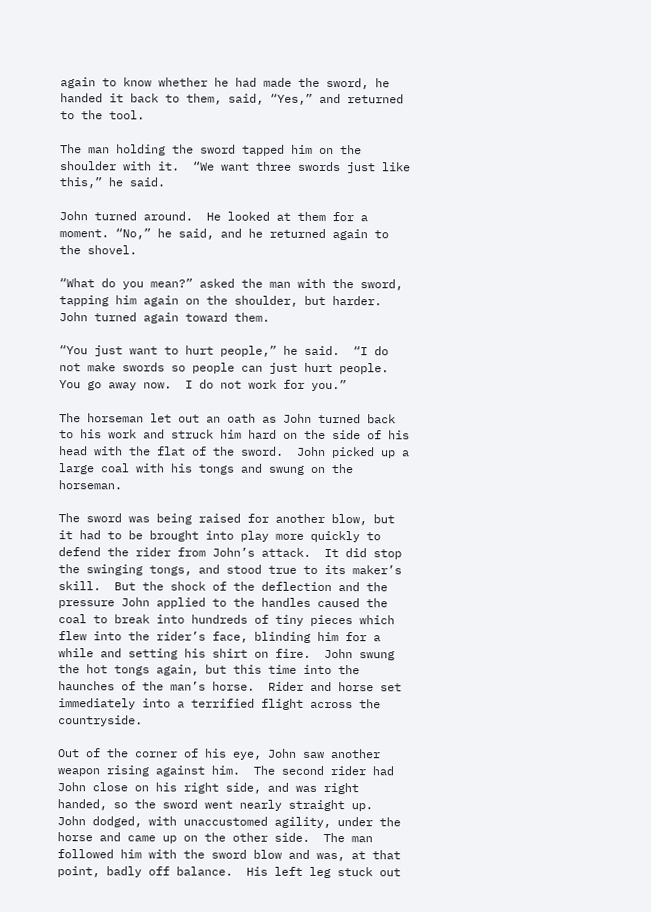again to know whether he had made the sword, he handed it back to them, said, “Yes,” and returned to the tool.

The man holding the sword tapped him on the shoulder with it.  “We want three swords just like this,” he said.

John turned around.  He looked at them for a moment. “No,” he said, and he returned again to the shovel.

“What do you mean?” asked the man with the sword, tapping him again on the shoulder, but harder.   John turned again toward them.

“You just want to hurt people,” he said.  “I do not make swords so people can just hurt people.  You go away now.  I do not work for you.”

The horseman let out an oath as John turned back to his work and struck him hard on the side of his head with the flat of the sword.  John picked up a large coal with his tongs and swung on the horseman.

The sword was being raised for another blow, but it had to be brought into play more quickly to defend the rider from John’s attack.  It did stop the swinging tongs, and stood true to its maker’s skill.  But the shock of the deflection and the pressure John applied to the handles caused the coal to break into hundreds of tiny pieces which flew into the rider’s face, blinding him for a while and setting his shirt on fire.  John swung the hot tongs again, but this time into the haunches of the man’s horse.  Rider and horse set immediately into a terrified flight across the countryside.

Out of the corner of his eye, John saw another weapon rising against him.  The second rider had John close on his right side, and was right handed, so the sword went nearly straight up.  John dodged, with unaccustomed agility, under the horse and came up on the other side.  The man followed him with the sword blow and was, at that point, badly off balance.  His left leg stuck out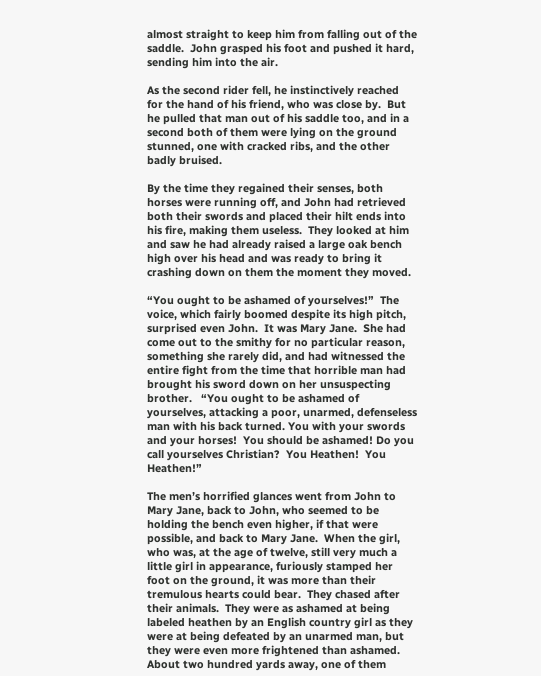almost straight to keep him from falling out of the saddle.  John grasped his foot and pushed it hard, sending him into the air.

As the second rider fell, he instinctively reached for the hand of his friend, who was close by.  But he pulled that man out of his saddle too, and in a second both of them were lying on the ground stunned, one with cracked ribs, and the other badly bruised.

By the time they regained their senses, both horses were running off, and John had retrieved both their swords and placed their hilt ends into his fire, making them useless.  They looked at him and saw he had already raised a large oak bench high over his head and was ready to bring it crashing down on them the moment they moved.

“You ought to be ashamed of yourselves!”  The voice, which fairly boomed despite its high pitch, surprised even John.  It was Mary Jane.  She had come out to the smithy for no particular reason, something she rarely did, and had witnessed the entire fight from the time that horrible man had brought his sword down on her unsuspecting brother.   “You ought to be ashamed of yourselves, attacking a poor, unarmed, defenseless man with his back turned. You with your swords and your horses!  You should be ashamed! Do you call yourselves Christian?  You Heathen!  You Heathen!”

The men’s horrified glances went from John to Mary Jane, back to John, who seemed to be holding the bench even higher, if that were possible, and back to Mary Jane.  When the girl, who was, at the age of twelve, still very much a little girl in appearance, furiously stamped her foot on the ground, it was more than their tremulous hearts could bear.  They chased after their animals.  They were as ashamed at being labeled heathen by an English country girl as they were at being defeated by an unarmed man, but they were even more frightened than ashamed.  About two hundred yards away, one of them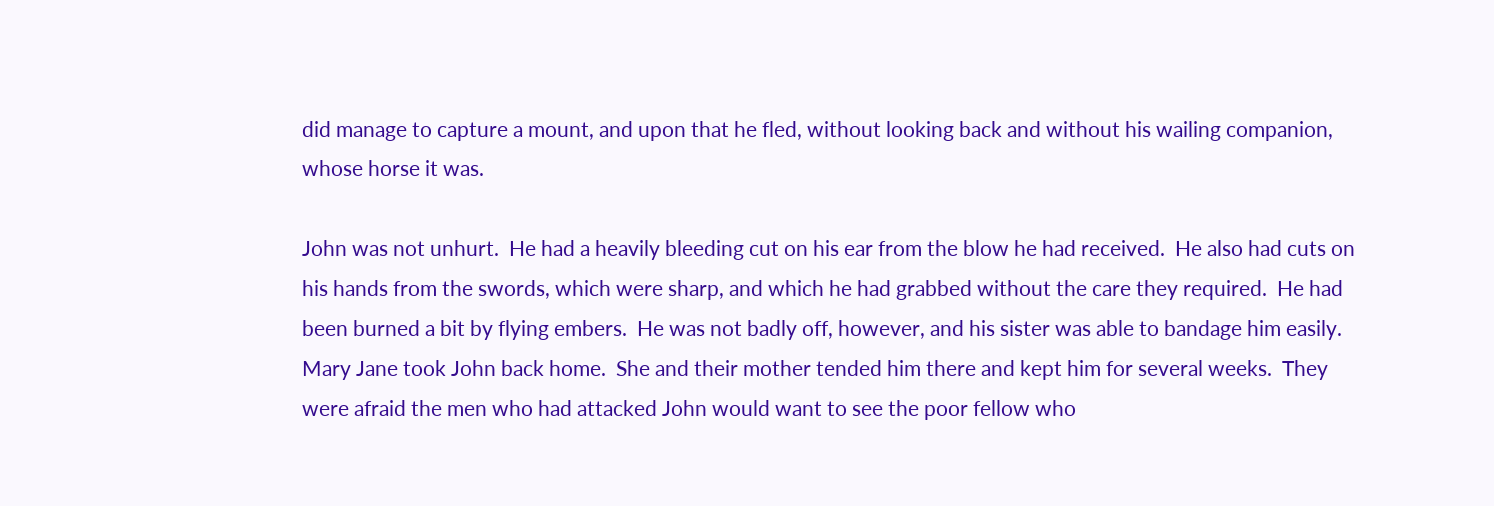did manage to capture a mount, and upon that he fled, without looking back and without his wailing companion, whose horse it was.

John was not unhurt.  He had a heavily bleeding cut on his ear from the blow he had received.  He also had cuts on his hands from the swords, which were sharp, and which he had grabbed without the care they required.  He had been burned a bit by flying embers.  He was not badly off, however, and his sister was able to bandage him easily.   Mary Jane took John back home.  She and their mother tended him there and kept him for several weeks.  They were afraid the men who had attacked John would want to see the poor fellow who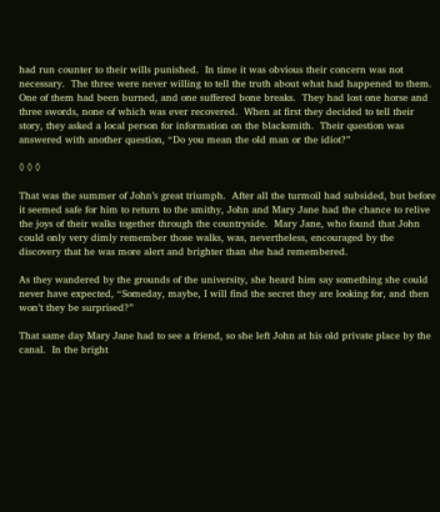had run counter to their wills punished.  In time it was obvious their concern was not necessary.  The three were never willing to tell the truth about what had happened to them.  One of them had been burned, and one suffered bone breaks.  They had lost one horse and three swords, none of which was ever recovered.  When at first they decided to tell their story, they asked a local person for information on the blacksmith.  Their question was answered with another question, “Do you mean the old man or the idiot?”

◊ ◊ ◊

That was the summer of John’s great triumph.  After all the turmoil had subsided, but before it seemed safe for him to return to the smithy, John and Mary Jane had the chance to relive the joys of their walks together through the countryside.  Mary Jane, who found that John could only very dimly remember those walks, was, nevertheless, encouraged by the discovery that he was more alert and brighter than she had remembered.

As they wandered by the grounds of the university, she heard him say something she could never have expected, “Someday, maybe, I will find the secret they are looking for, and then won’t they be surprised?”

That same day Mary Jane had to see a friend, so she left John at his old private place by the canal.  In the bright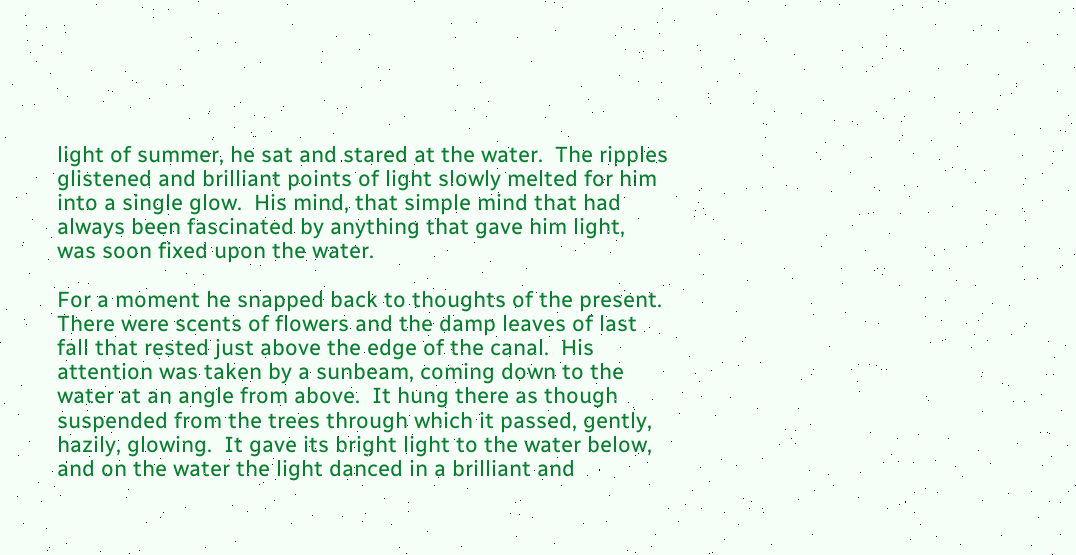light of summer, he sat and stared at the water.  The ripples glistened and brilliant points of light slowly melted for him into a single glow.  His mind, that simple mind that had always been fascinated by anything that gave him light, was soon fixed upon the water.

For a moment he snapped back to thoughts of the present. There were scents of flowers and the damp leaves of last fall that rested just above the edge of the canal.  His attention was taken by a sunbeam, coming down to the water at an angle from above.  It hung there as though suspended from the trees through which it passed, gently, hazily, glowing.  It gave its bright light to the water below, and on the water the light danced in a brilliant and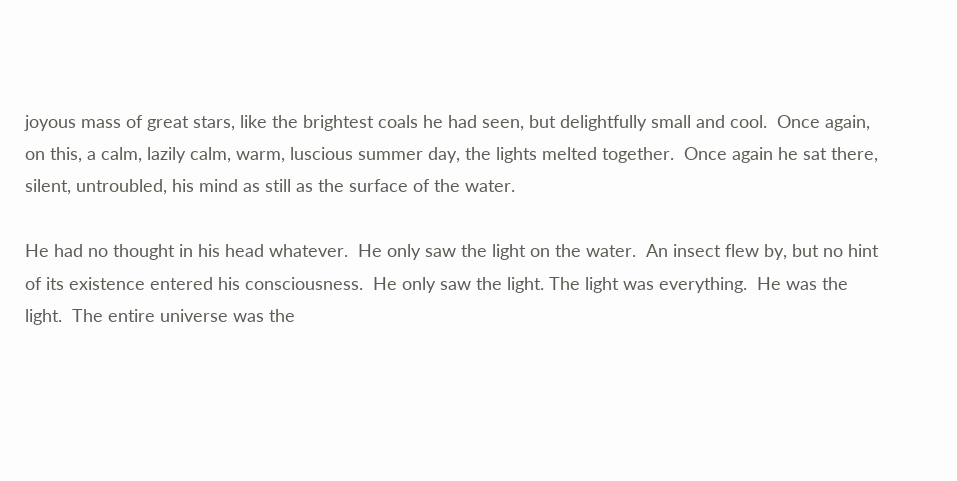joyous mass of great stars, like the brightest coals he had seen, but delightfully small and cool.  Once again, on this, a calm, lazily calm, warm, luscious summer day, the lights melted together.  Once again he sat there, silent, untroubled, his mind as still as the surface of the water.

He had no thought in his head whatever.  He only saw the light on the water.  An insect flew by, but no hint of its existence entered his consciousness.  He only saw the light. The light was everything.  He was the light.  The entire universe was the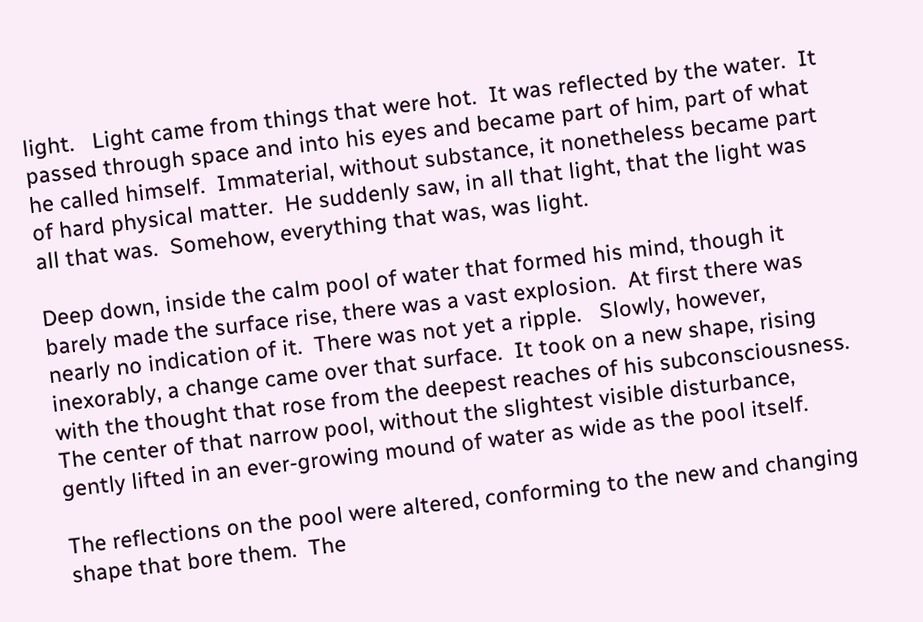light.   Light came from things that were hot.  It was reflected by the water.  It passed through space and into his eyes and became part of him, part of what he called himself.  Immaterial, without substance, it nonetheless became part of hard physical matter.  He suddenly saw, in all that light, that the light was all that was.  Somehow, everything that was, was light.

Deep down, inside the calm pool of water that formed his mind, though it barely made the surface rise, there was a vast explosion.  At first there was nearly no indication of it.  There was not yet a ripple.   Slowly, however, inexorably, a change came over that surface.  It took on a new shape, rising with the thought that rose from the deepest reaches of his subconsciousness. The center of that narrow pool, without the slightest visible disturbance, gently lifted in an ever-growing mound of water as wide as the pool itself.

The reflections on the pool were altered, conforming to the new and changing shape that bore them.  The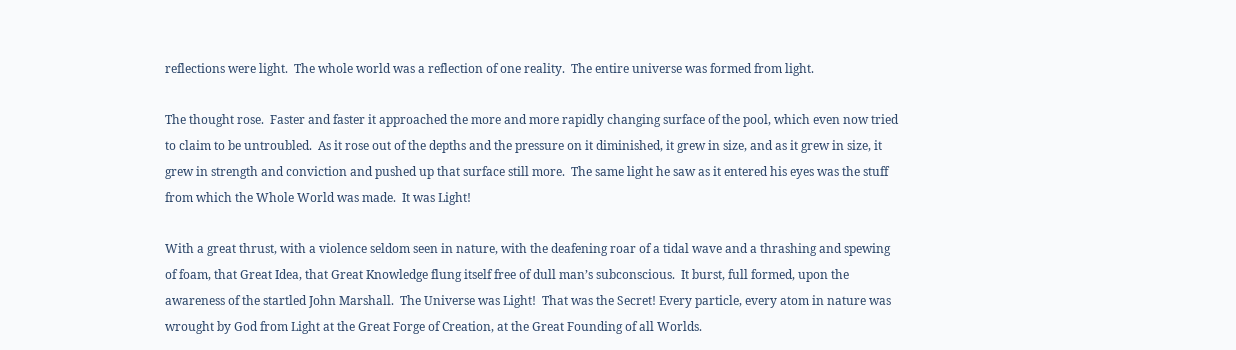reflections were light.  The whole world was a reflection of one reality.  The entire universe was formed from light.

The thought rose.  Faster and faster it approached the more and more rapidly changing surface of the pool, which even now tried to claim to be untroubled.  As it rose out of the depths and the pressure on it diminished, it grew in size, and as it grew in size, it grew in strength and conviction and pushed up that surface still more.  The same light he saw as it entered his eyes was the stuff from which the Whole World was made.  It was Light!

With a great thrust, with a violence seldom seen in nature, with the deafening roar of a tidal wave and a thrashing and spewing of foam, that Great Idea, that Great Knowledge flung itself free of dull man’s subconscious.  It burst, full formed, upon the awareness of the startled John Marshall.  The Universe was Light!  That was the Secret! Every particle, every atom in nature was wrought by God from Light at the Great Forge of Creation, at the Great Founding of all Worlds.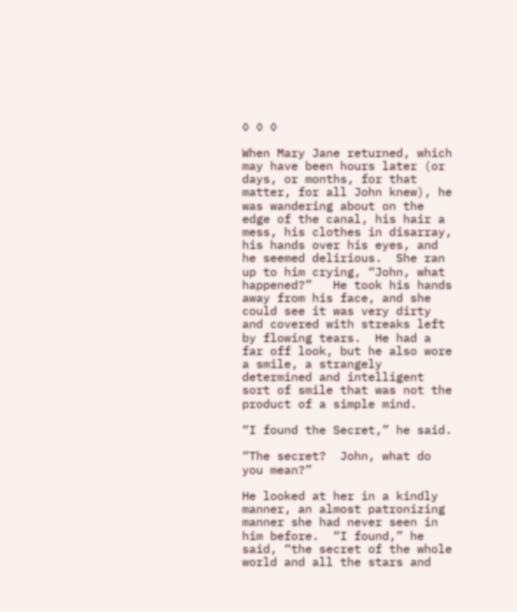◊ ◊ ◊

When Mary Jane returned, which may have been hours later (or days, or months, for that matter, for all John knew), he was wandering about on the edge of the canal, his hair a mess, his clothes in disarray, his hands over his eyes, and he seemed delirious.  She ran up to him crying, “John, what happened?”   He took his hands away from his face, and she could see it was very dirty and covered with streaks left by flowing tears.  He had a far off look, but he also wore a smile, a strangely determined and intelligent sort of smile that was not the product of a simple mind.

“I found the Secret,” he said.

“The secret?  John, what do you mean?”

He looked at her in a kindly manner, an almost patronizing manner she had never seen in him before.  “I found,” he said, “the secret of the whole world and all the stars and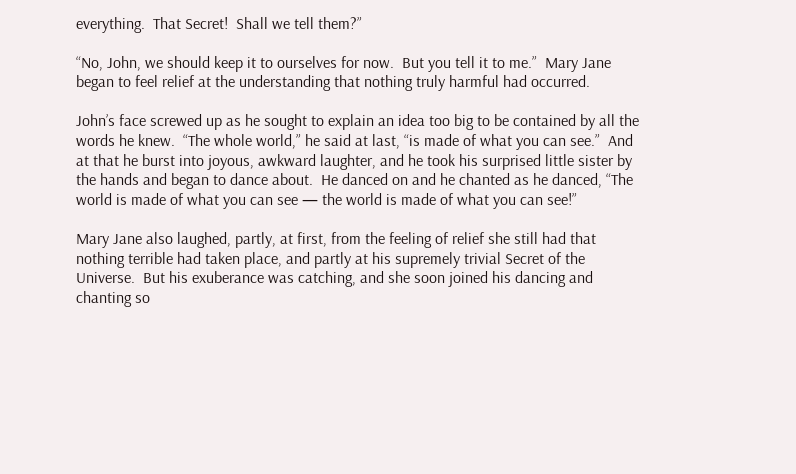everything.  That Secret!  Shall we tell them?”

“No, John, we should keep it to ourselves for now.  But you tell it to me.”  Mary Jane began to feel relief at the understanding that nothing truly harmful had occurred.

John’s face screwed up as he sought to explain an idea too big to be contained by all the words he knew.  “The whole world,” he said at last, “is made of what you can see.”  And at that he burst into joyous, awkward laughter, and he took his surprised little sister by the hands and began to dance about.  He danced on and he chanted as he danced, “The world is made of what you can see — the world is made of what you can see!”

Mary Jane also laughed, partly, at first, from the feeling of relief she still had that nothing terrible had taken place, and partly at his supremely trivial Secret of the Universe.  But his exuberance was catching, and she soon joined his dancing and chanting so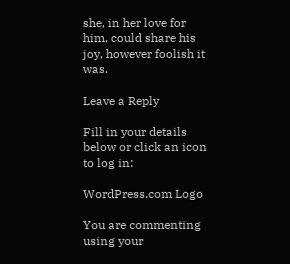she, in her love for him, could share his joy, however foolish it was.

Leave a Reply

Fill in your details below or click an icon to log in:

WordPress.com Logo

You are commenting using your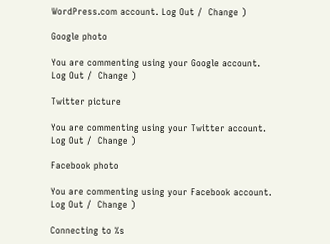WordPress.com account. Log Out /  Change )

Google photo

You are commenting using your Google account. Log Out /  Change )

Twitter picture

You are commenting using your Twitter account. Log Out /  Change )

Facebook photo

You are commenting using your Facebook account. Log Out /  Change )

Connecting to %s